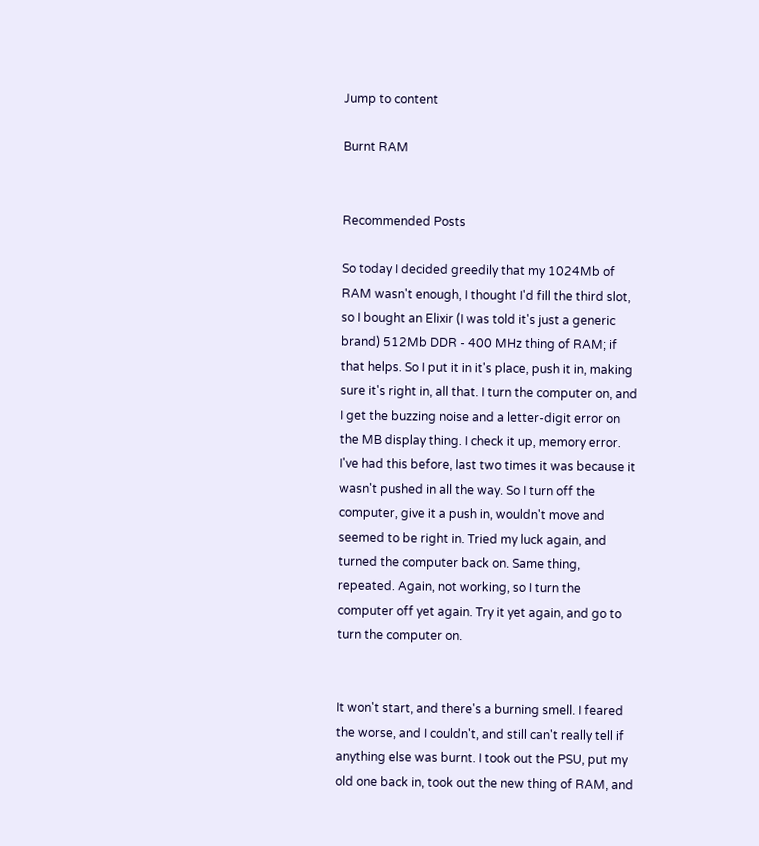Jump to content

Burnt RAM


Recommended Posts

So today I decided greedily that my 1024Mb of RAM wasn't enough, I thought I'd fill the third slot, so I bought an Elixir (I was told it's just a generic brand) 512Mb DDR - 400 MHz thing of RAM; if that helps. So I put it in it's place, push it in, making sure it's right in, all that. I turn the computer on, and I get the buzzing noise and a letter-digit error on the MB display thing. I check it up, memory error. I've had this before, last two times it was because it wasn't pushed in all the way. So I turn off the computer, give it a push in, wouldn't move and seemed to be right in. Tried my luck again, and turned the computer back on. Same thing, repeated. Again, not working, so I turn the computer off yet again. Try it yet again, and go to turn the computer on.


It won't start, and there's a burning smell. I feared the worse, and I couldn't, and still can't really tell if anything else was burnt. I took out the PSU, put my old one back in, took out the new thing of RAM, and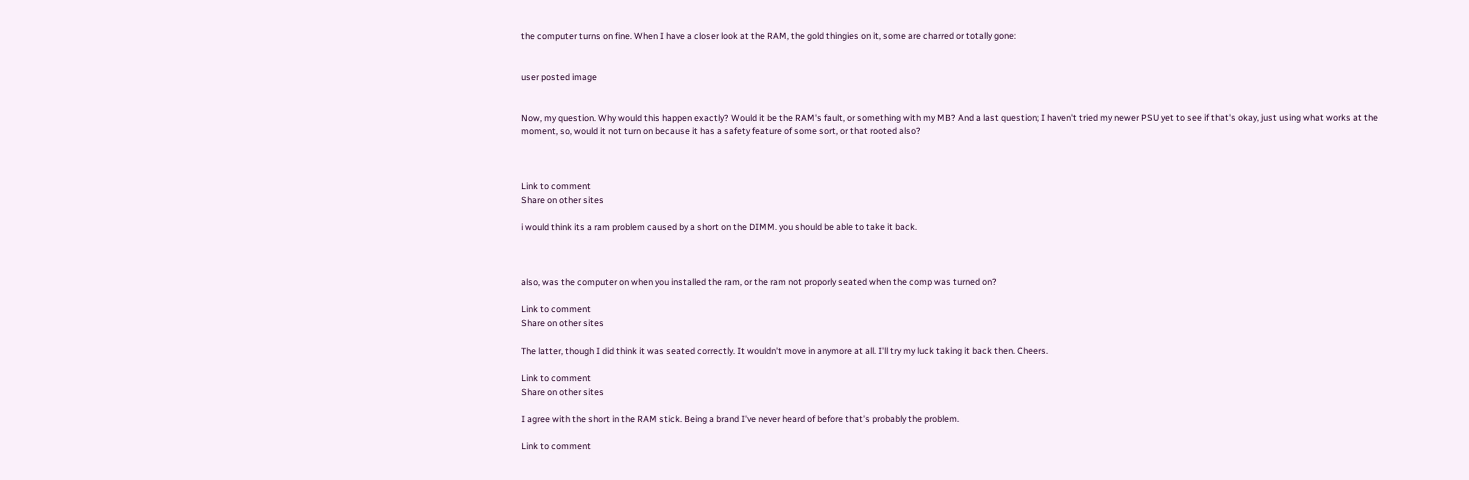the computer turns on fine. When I have a closer look at the RAM, the gold thingies on it, some are charred or totally gone:


user posted image


Now, my question. Why would this happen exactly? Would it be the RAM's fault, or something with my MB? And a last question; I haven't tried my newer PSU yet to see if that's okay, just using what works at the moment, so, would it not turn on because it has a safety feature of some sort, or that rooted also?



Link to comment
Share on other sites

i would think its a ram problem caused by a short on the DIMM. you should be able to take it back.



also, was the computer on when you installed the ram, or the ram not proporly seated when the comp was turned on?

Link to comment
Share on other sites

The latter, though I did think it was seated correctly. It wouldn't move in anymore at all. I'll try my luck taking it back then. Cheers.

Link to comment
Share on other sites

I agree with the short in the RAM stick. Being a brand I've never heard of before that's probably the problem.

Link to comment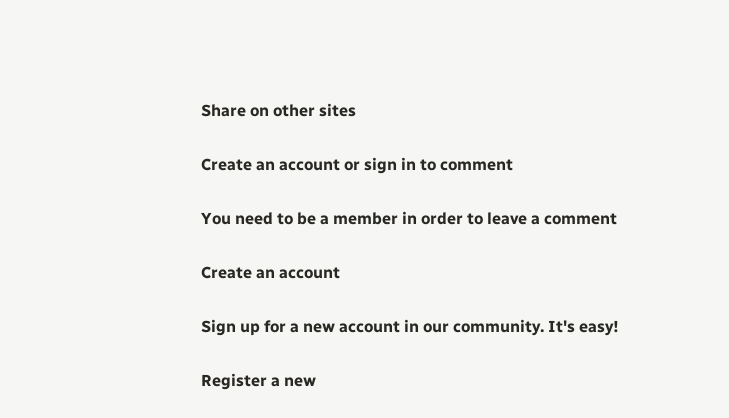Share on other sites

Create an account or sign in to comment

You need to be a member in order to leave a comment

Create an account

Sign up for a new account in our community. It's easy!

Register a new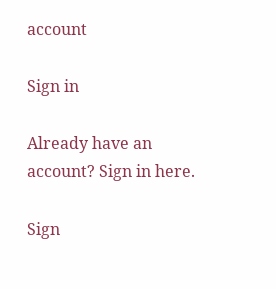account

Sign in

Already have an account? Sign in here.

Sign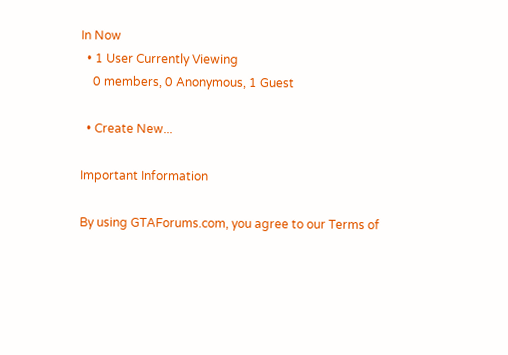In Now
  • 1 User Currently Viewing
    0 members, 0 Anonymous, 1 Guest

  • Create New...

Important Information

By using GTAForums.com, you agree to our Terms of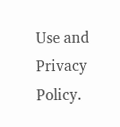Use and Privacy Policy.